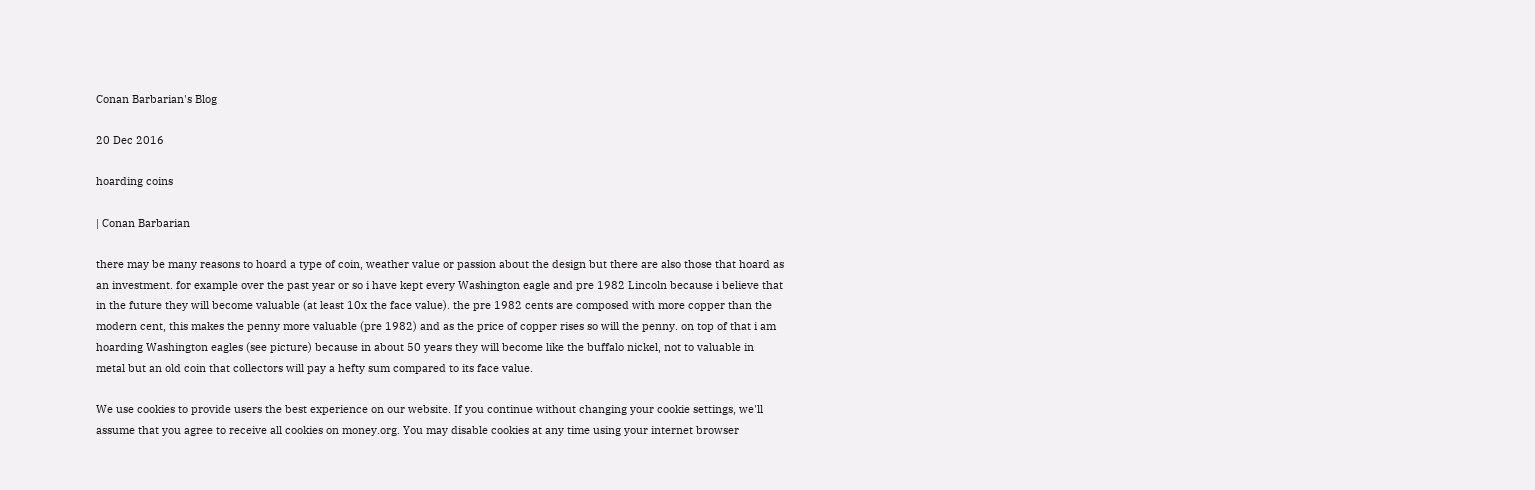Conan Barbarian's Blog

20 Dec 2016

hoarding coins

| Conan Barbarian

there may be many reasons to hoard a type of coin, weather value or passion about the design but there are also those that hoard as an investment. for example over the past year or so i have kept every Washington eagle and pre 1982 Lincoln because i believe that in the future they will become valuable (at least 10x the face value). the pre 1982 cents are composed with more copper than the modern cent, this makes the penny more valuable (pre 1982) and as the price of copper rises so will the penny. on top of that i am hoarding Washington eagles (see picture) because in about 50 years they will become like the buffalo nickel, not to valuable in metal but an old coin that collectors will pay a hefty sum compared to its face value.

We use cookies to provide users the best experience on our website. If you continue without changing your cookie settings, we'll assume that you agree to receive all cookies on money.org. You may disable cookies at any time using your internet browser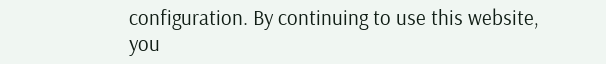configuration. By continuing to use this website, you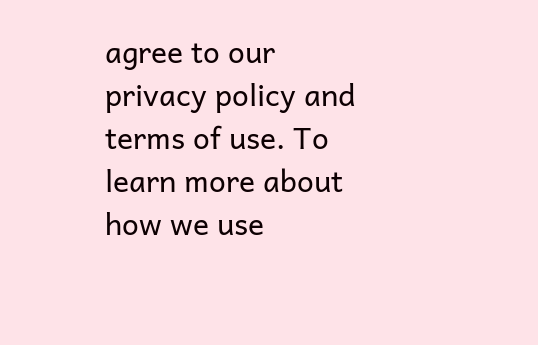agree to our privacy policy and terms of use. To learn more about how we use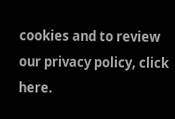cookies and to review our privacy policy, click here.